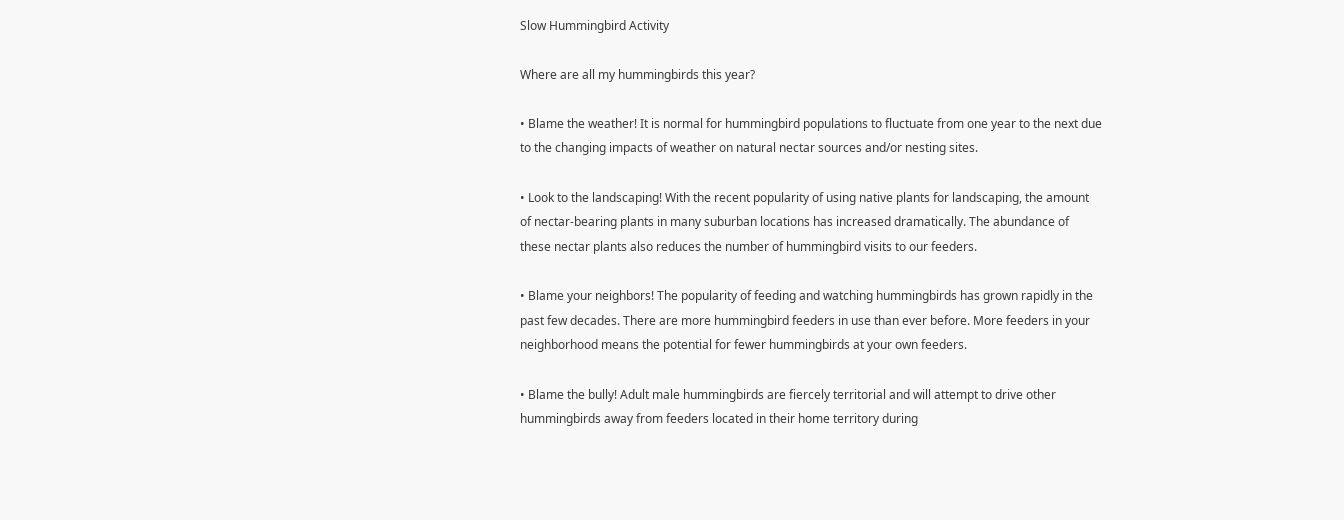Slow Hummingbird Activity

Where are all my hummingbirds this year?

• Blame the weather! It is normal for hummingbird populations to fluctuate from one year to the next due
to the changing impacts of weather on natural nectar sources and/or nesting sites.

• Look to the landscaping! With the recent popularity of using native plants for landscaping, the amount
of nectar-bearing plants in many suburban locations has increased dramatically. The abundance of
these nectar plants also reduces the number of hummingbird visits to our feeders.

• Blame your neighbors! The popularity of feeding and watching hummingbirds has grown rapidly in the
past few decades. There are more hummingbird feeders in use than ever before. More feeders in your
neighborhood means the potential for fewer hummingbirds at your own feeders.

• Blame the bully! Adult male hummingbirds are fiercely territorial and will attempt to drive other
hummingbirds away from feeders located in their home territory during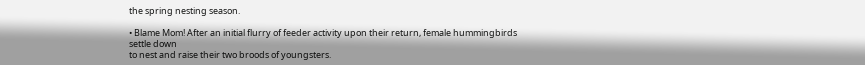the spring nesting season.

• Blame Mom! After an initial flurry of feeder activity upon their return, female hummingbirds settle down
to nest and raise their two broods of youngsters.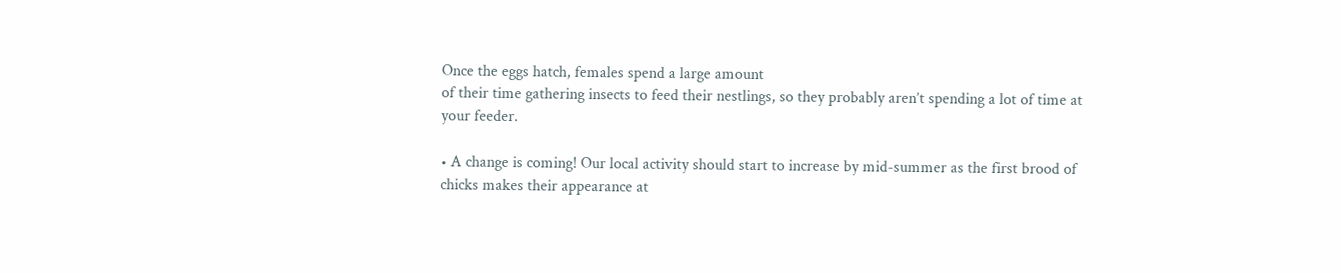Once the eggs hatch, females spend a large amount
of their time gathering insects to feed their nestlings, so they probably aren’t spending a lot of time at
your feeder.

• A change is coming! Our local activity should start to increase by mid-summer as the first brood of
chicks makes their appearance at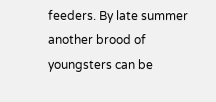feeders. By late summer another brood of youngsters can be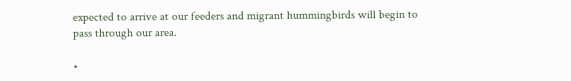expected to arrive at our feeders and migrant hummingbirds will begin to pass through our area.

•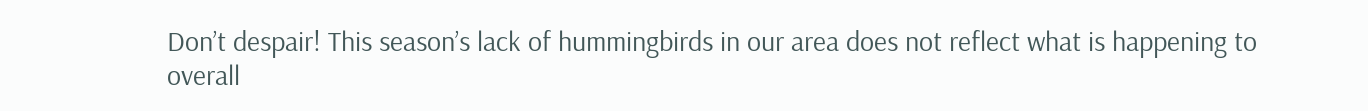Don’t despair! This season’s lack of hummingbirds in our area does not reflect what is happening to
overall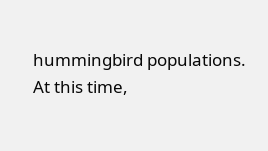hummingbird populations. At this time,